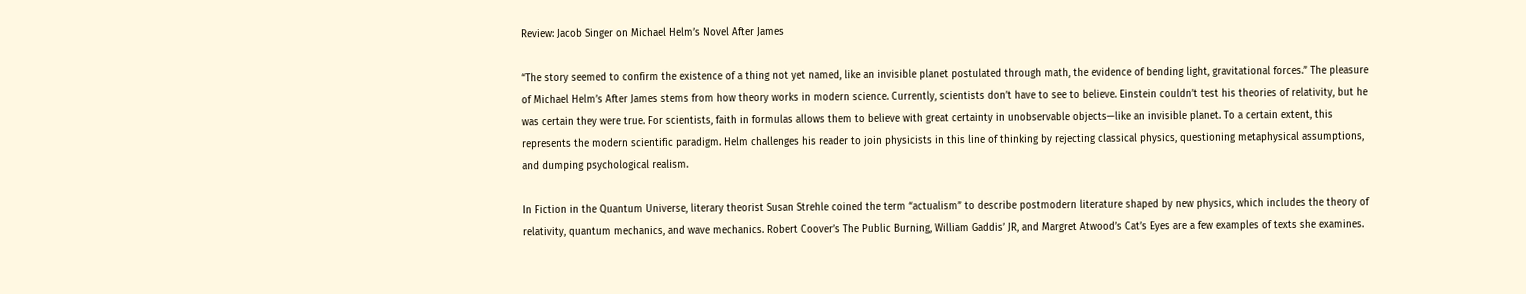Review: Jacob Singer on Michael Helm’s Novel After James

“The story seemed to confirm the existence of a thing not yet named, like an invisible planet postulated through math, the evidence of bending light, gravitational forces.” The pleasure of Michael Helm’s After James stems from how theory works in modern science. Currently, scientists don’t have to see to believe. Einstein couldn’t test his theories of relativity, but he was certain they were true. For scientists, faith in formulas allows them to believe with great certainty in unobservable objects—like an invisible planet. To a certain extent, this represents the modern scientific paradigm. Helm challenges his reader to join physicists in this line of thinking by rejecting classical physics, questioning metaphysical assumptions, and dumping psychological realism.

In Fiction in the Quantum Universe, literary theorist Susan Strehle coined the term “actualism” to describe postmodern literature shaped by new physics, which includes the theory of relativity, quantum mechanics, and wave mechanics. Robert Coover’s The Public Burning, William Gaddis’ JR, and Margret Atwood’s Cat’s Eyes are a few examples of texts she examines.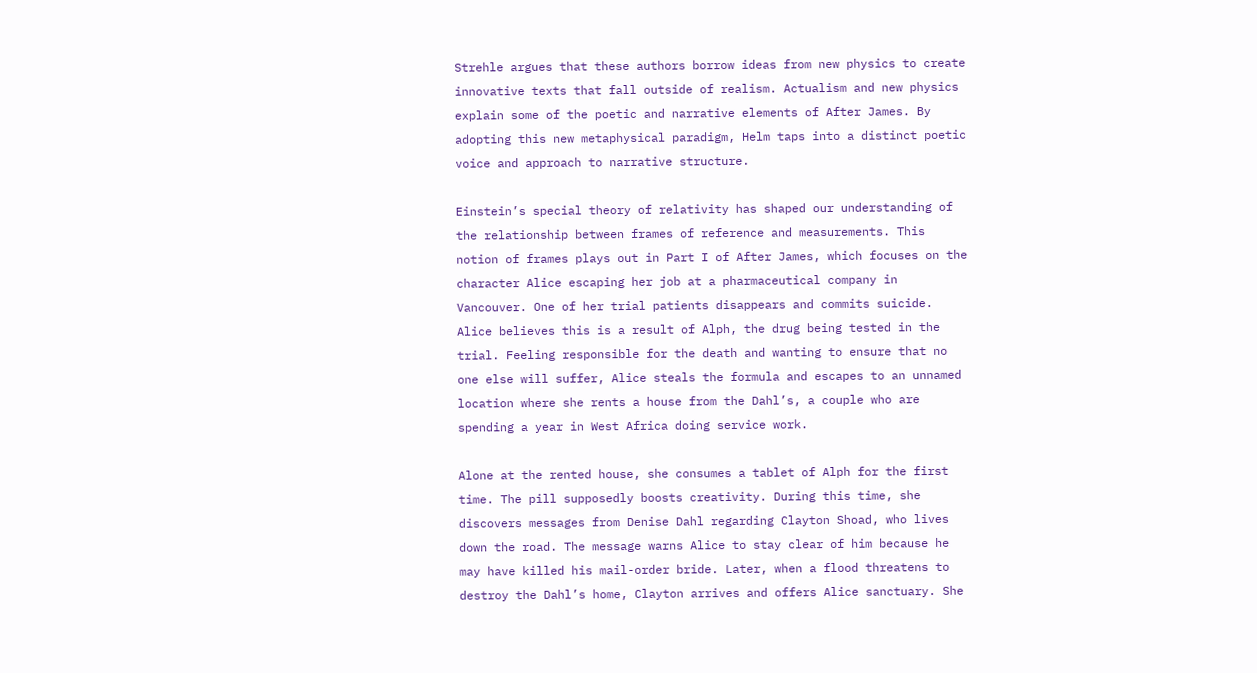Strehle argues that these authors borrow ideas from new physics to create innovative texts that fall outside of realism. Actualism and new physics explain some of the poetic and narrative elements of After James. By adopting this new metaphysical paradigm, Helm taps into a distinct poetic voice and approach to narrative structure.

Einstein’s special theory of relativity has shaped our understanding of the relationship between frames of reference and measurements. This notion of frames plays out in Part I of After James, which focuses on the character Alice escaping her job at a pharmaceutical company in Vancouver. One of her trial patients disappears and commits suicide. Alice believes this is a result of Alph, the drug being tested in the trial. Feeling responsible for the death and wanting to ensure that no one else will suffer, Alice steals the formula and escapes to an unnamed location where she rents a house from the Dahl’s, a couple who are spending a year in West Africa doing service work.

Alone at the rented house, she consumes a tablet of Alph for the first time. The pill supposedly boosts creativity. During this time, she discovers messages from Denise Dahl regarding Clayton Shoad, who lives down the road. The message warns Alice to stay clear of him because he may have killed his mail-order bride. Later, when a flood threatens to destroy the Dahl’s home, Clayton arrives and offers Alice sanctuary. She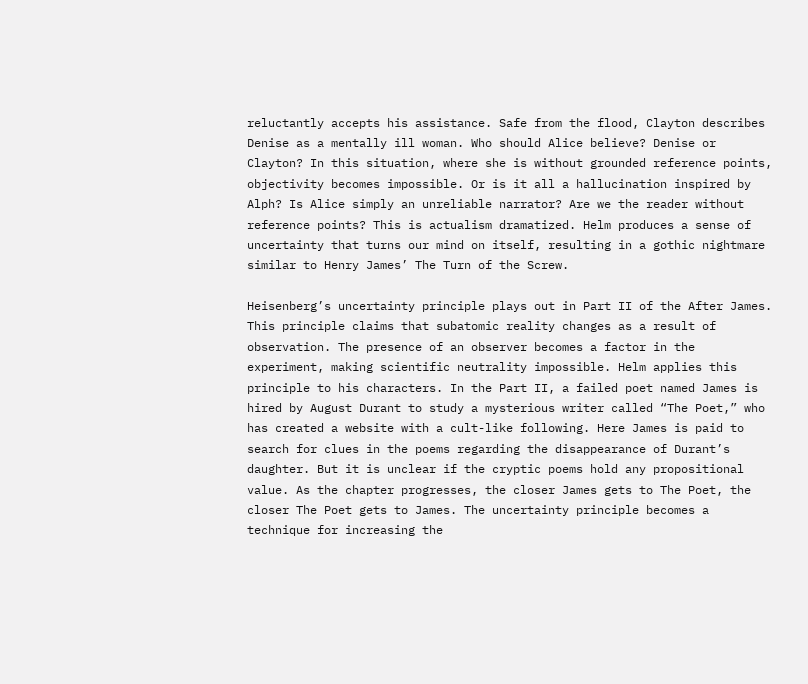reluctantly accepts his assistance. Safe from the flood, Clayton describes Denise as a mentally ill woman. Who should Alice believe? Denise or Clayton? In this situation, where she is without grounded reference points, objectivity becomes impossible. Or is it all a hallucination inspired by Alph? Is Alice simply an unreliable narrator? Are we the reader without reference points? This is actualism dramatized. Helm produces a sense of uncertainty that turns our mind on itself, resulting in a gothic nightmare similar to Henry James’ The Turn of the Screw.

Heisenberg’s uncertainty principle plays out in Part II of the After James. This principle claims that subatomic reality changes as a result of observation. The presence of an observer becomes a factor in the experiment, making scientific neutrality impossible. Helm applies this principle to his characters. In the Part II, a failed poet named James is hired by August Durant to study a mysterious writer called “The Poet,” who has created a website with a cult-like following. Here James is paid to search for clues in the poems regarding the disappearance of Durant’s daughter. But it is unclear if the cryptic poems hold any propositional value. As the chapter progresses, the closer James gets to The Poet, the closer The Poet gets to James. The uncertainty principle becomes a technique for increasing the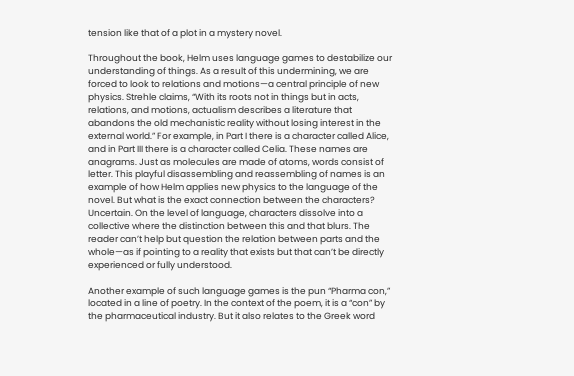tension like that of a plot in a mystery novel.

Throughout the book, Helm uses language games to destabilize our understanding of things. As a result of this undermining, we are forced to look to relations and motions—a central principle of new physics. Strehle claims, “With its roots not in things but in acts, relations, and motions, actualism describes a literature that abandons the old mechanistic reality without losing interest in the external world.” For example, in Part I there is a character called Alice, and in Part III there is a character called Celia. These names are anagrams. Just as molecules are made of atoms, words consist of letter. This playful disassembling and reassembling of names is an example of how Helm applies new physics to the language of the novel. But what is the exact connection between the characters? Uncertain. On the level of language, characters dissolve into a collective where the distinction between this and that blurs. The reader can’t help but question the relation between parts and the whole—as if pointing to a reality that exists but that can’t be directly experienced or fully understood.

Another example of such language games is the pun “Pharma con,” located in a line of poetry. In the context of the poem, it is a “con” by the pharmaceutical industry. But it also relates to the Greek word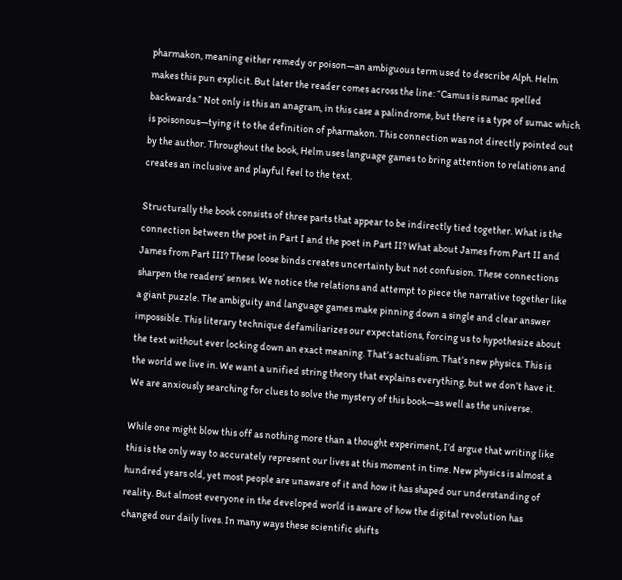pharmakon, meaning either remedy or poison—an ambiguous term used to describe Alph. Helm makes this pun explicit. But later the reader comes across the line: “Camus is sumac spelled backwards.” Not only is this an anagram, in this case a palindrome, but there is a type of sumac which is poisonous—tying it to the definition of pharmakon. This connection was not directly pointed out by the author. Throughout the book, Helm uses language games to bring attention to relations and creates an inclusive and playful feel to the text.

Structurally the book consists of three parts that appear to be indirectly tied together. What is the connection between the poet in Part I and the poet in Part II? What about James from Part II and James from Part III? These loose binds creates uncertainty but not confusion. These connections sharpen the readers’ senses. We notice the relations and attempt to piece the narrative together like a giant puzzle. The ambiguity and language games make pinning down a single and clear answer impossible. This literary technique defamiliarizes our expectations, forcing us to hypothesize about the text without ever locking down an exact meaning. That’s actualism. That’s new physics. This is the world we live in. We want a unified string theory that explains everything, but we don’t have it. We are anxiously searching for clues to solve the mystery of this book—as well as the universe.

While one might blow this off as nothing more than a thought experiment, I’d argue that writing like this is the only way to accurately represent our lives at this moment in time. New physics is almost a hundred years old, yet most people are unaware of it and how it has shaped our understanding of reality. But almost everyone in the developed world is aware of how the digital revolution has changed our daily lives. In many ways these scientific shifts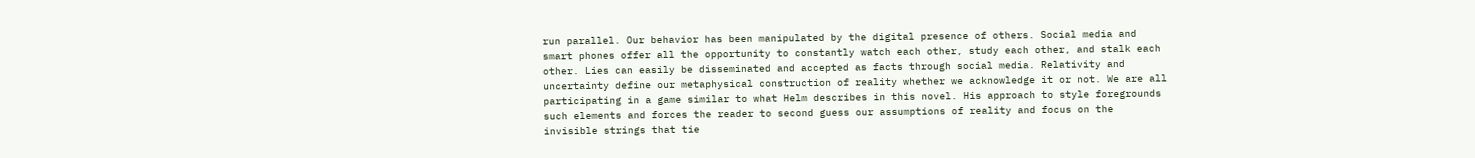run parallel. Our behavior has been manipulated by the digital presence of others. Social media and smart phones offer all the opportunity to constantly watch each other, study each other, and stalk each other. Lies can easily be disseminated and accepted as facts through social media. Relativity and uncertainty define our metaphysical construction of reality whether we acknowledge it or not. We are all participating in a game similar to what Helm describes in this novel. His approach to style foregrounds such elements and forces the reader to second guess our assumptions of reality and focus on the invisible strings that tie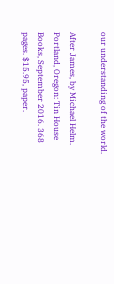our understanding of the world.

After James, by Michael Helm. Portland, Oregon: Tin House Books, September 2016. 368 pages. $15.95, paper.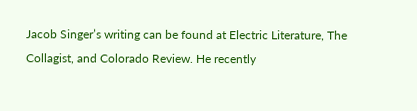Jacob Singer’s writing can be found at Electric Literature, The Collagist, and Colorado Review. He recently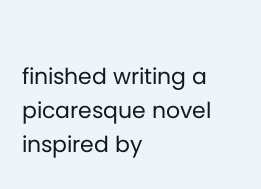finished writing a picaresque novel inspired by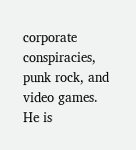corporate conspiracies, punk rock, and video games. He is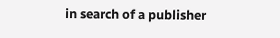in search of a publisher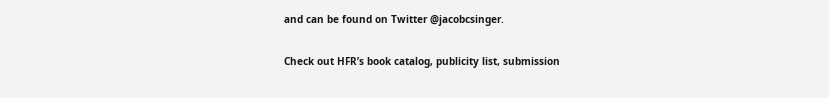and can be found on Twitter @jacobcsinger.

Check out HFR’s book catalog, publicity list, submission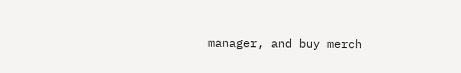manager, and buy merch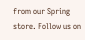from our Spring store. Follow us on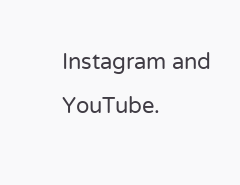Instagram and YouTube.